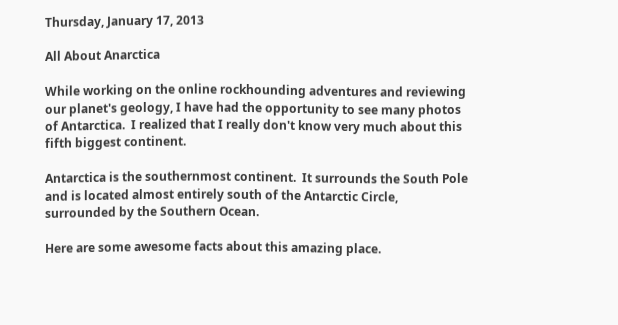Thursday, January 17, 2013

All About Anarctica

While working on the online rockhounding adventures and reviewing our planet's geology, I have had the opportunity to see many photos of Antarctica.  I realized that I really don't know very much about this fifth biggest continent.

Antarctica is the southernmost continent.  It surrounds the South Pole and is located almost entirely south of the Antarctic Circle, surrounded by the Southern Ocean.

Here are some awesome facts about this amazing place.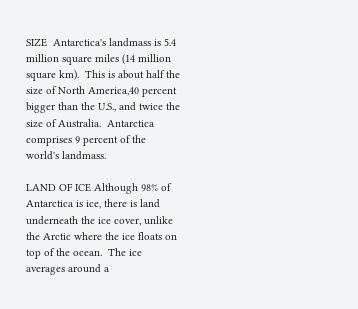SIZE  Antarctica's landmass is 5.4 million square miles (14 million square km).  This is about half the size of North America,40 percent bigger than the U.S., and twice the size of Australia.  Antarctica comprises 9 percent of the world's landmass.

LAND OF ICE Although 98% of Antarctica is ice, there is land underneath the ice cover, unlike the Arctic where the ice floats on top of the ocean.  The ice averages around a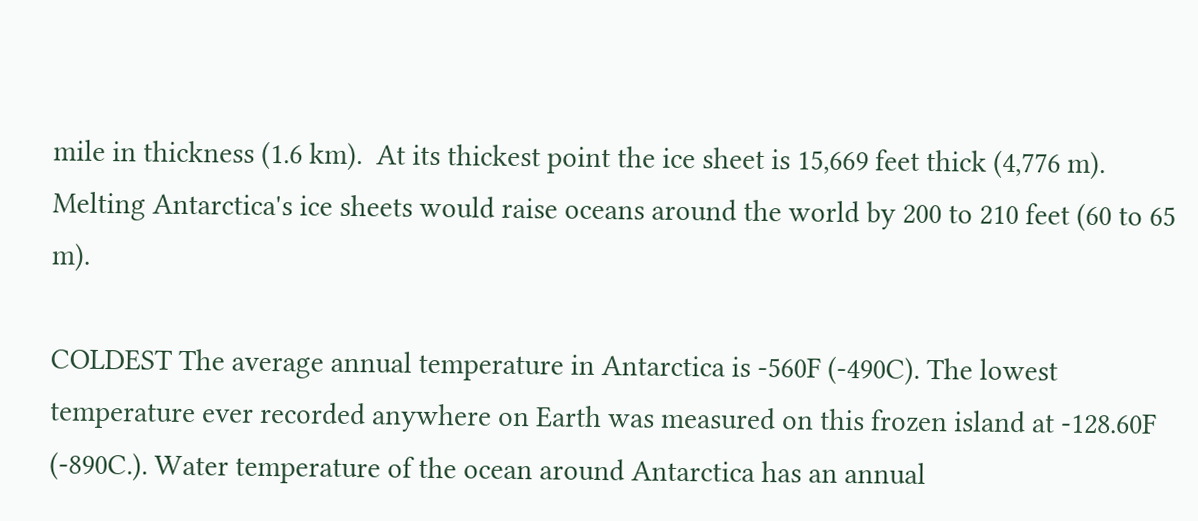mile in thickness (1.6 km).  At its thickest point the ice sheet is 15,669 feet thick (4,776 m).  Melting Antarctica's ice sheets would raise oceans around the world by 200 to 210 feet (60 to 65 m).

COLDEST The average annual temperature in Antarctica is -560F (-490C). The lowest temperature ever recorded anywhere on Earth was measured on this frozen island at -128.60F (-890C.). Water temperature of the ocean around Antarctica has an annual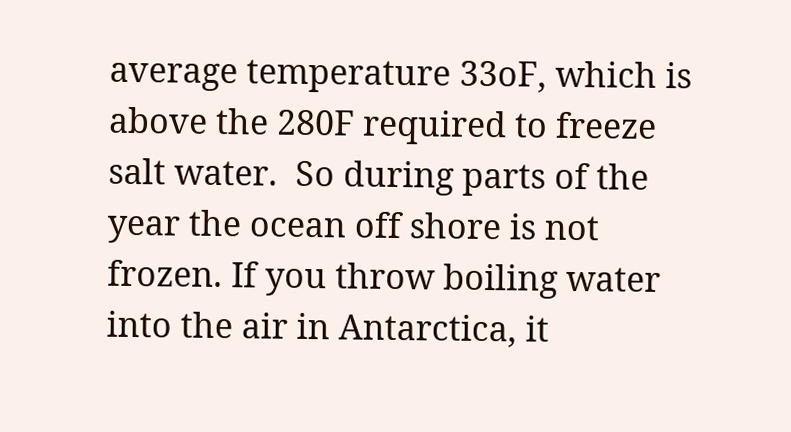average temperature 33oF, which is above the 280F required to freeze salt water.  So during parts of the year the ocean off shore is not frozen. If you throw boiling water into the air in Antarctica, it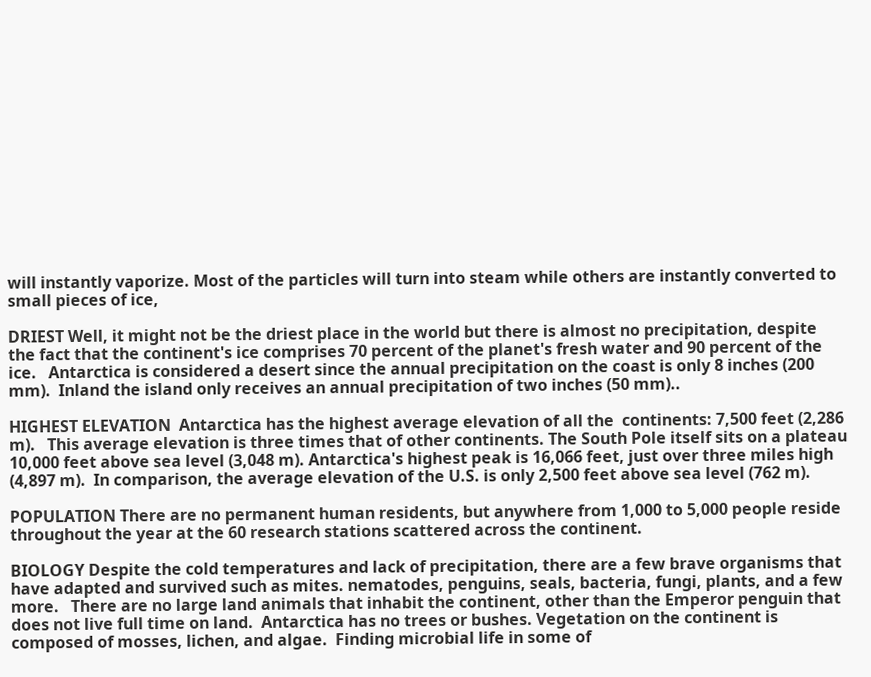will instantly vaporize. Most of the particles will turn into steam while others are instantly converted to small pieces of ice,

DRIEST Well, it might not be the driest place in the world but there is almost no precipitation, despite the fact that the continent's ice comprises 70 percent of the planet's fresh water and 90 percent of the ice.   Antarctica is considered a desert since the annual precipitation on the coast is only 8 inches (200 mm).  Inland the island only receives an annual precipitation of two inches (50 mm)..

HIGHEST ELEVATION  Antarctica has the highest average elevation of all the  continents: 7,500 feet (2,286 m).   This average elevation is three times that of other continents. The South Pole itself sits on a plateau 10,000 feet above sea level (3,048 m). Antarctica's highest peak is 16,066 feet, just over three miles high (4,897 m).  In comparison, the average elevation of the U.S. is only 2,500 feet above sea level (762 m).

POPULATION There are no permanent human residents, but anywhere from 1,000 to 5,000 people reside throughout the year at the 60 research stations scattered across the continent.

BIOLOGY Despite the cold temperatures and lack of precipitation, there are a few brave organisms that have adapted and survived such as mites. nematodes, penguins, seals, bacteria, fungi, plants, and a few more.   There are no large land animals that inhabit the continent, other than the Emperor penguin that does not live full time on land.  Antarctica has no trees or bushes. Vegetation on the continent is composed of mosses, lichen, and algae.  Finding microbial life in some of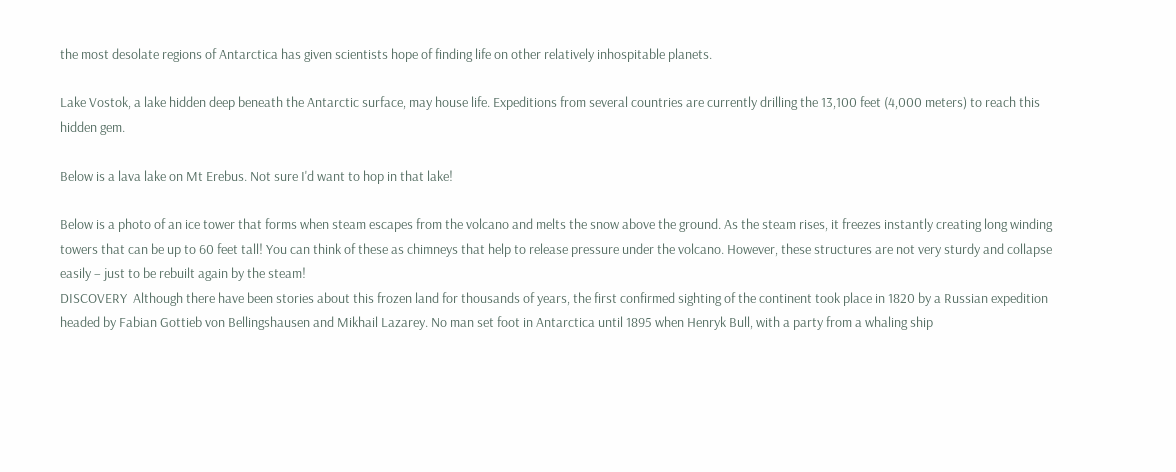the most desolate regions of Antarctica has given scientists hope of finding life on other relatively inhospitable planets.

Lake Vostok, a lake hidden deep beneath the Antarctic surface, may house life. Expeditions from several countries are currently drilling the 13,100 feet (4,000 meters) to reach this hidden gem.

Below is a lava lake on Mt Erebus. Not sure I'd want to hop in that lake!

Below is a photo of an ice tower that forms when steam escapes from the volcano and melts the snow above the ground. As the steam rises, it freezes instantly creating long winding towers that can be up to 60 feet tall! You can think of these as chimneys that help to release pressure under the volcano. However, these structures are not very sturdy and collapse easily – just to be rebuilt again by the steam!
DISCOVERY  Although there have been stories about this frozen land for thousands of years, the first confirmed sighting of the continent took place in 1820 by a Russian expedition headed by Fabian Gottieb von Bellingshausen and Mikhail Lazarey. No man set foot in Antarctica until 1895 when Henryk Bull, with a party from a whaling ship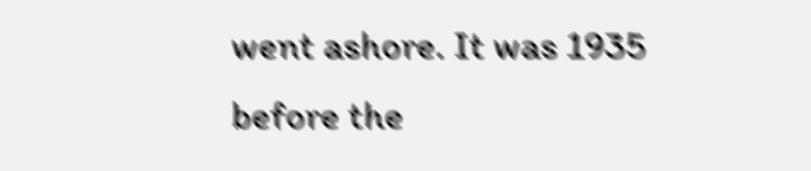went ashore. It was 1935 before the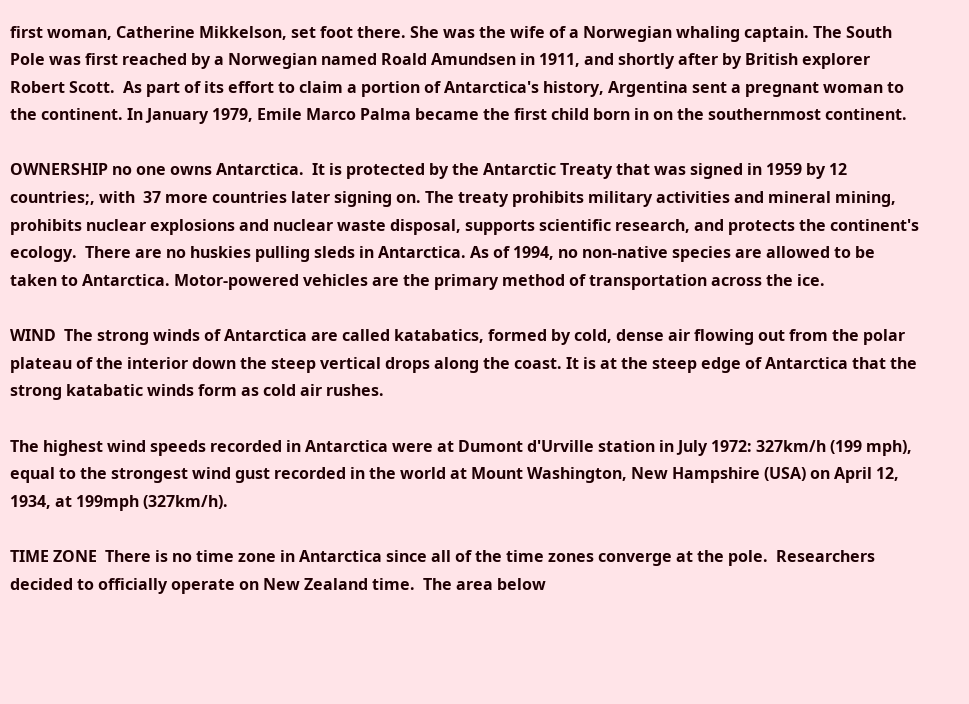first woman, Catherine Mikkelson, set foot there. She was the wife of a Norwegian whaling captain. The South Pole was first reached by a Norwegian named Roald Amundsen in 1911, and shortly after by British explorer Robert Scott.  As part of its effort to claim a portion of Antarctica's history, Argentina sent a pregnant woman to the continent. In January 1979, Emile Marco Palma became the first child born in on the southernmost continent.

OWNERSHIP no one owns Antarctica.  It is protected by the Antarctic Treaty that was signed in 1959 by 12 countries;, with  37 more countries later signing on. The treaty prohibits military activities and mineral mining, prohibits nuclear explosions and nuclear waste disposal, supports scientific research, and protects the continent's ecology.  There are no huskies pulling sleds in Antarctica. As of 1994, no non-native species are allowed to be taken to Antarctica. Motor-powered vehicles are the primary method of transportation across the ice.

WIND  The strong winds of Antarctica are called katabatics, formed by cold, dense air flowing out from the polar plateau of the interior down the steep vertical drops along the coast. It is at the steep edge of Antarctica that the strong katabatic winds form as cold air rushes.

The highest wind speeds recorded in Antarctica were at Dumont d'Urville station in July 1972: 327km/h (199 mph), equal to the strongest wind gust recorded in the world at Mount Washington, New Hampshire (USA) on April 12, 1934, at 199mph (327km/h).

TIME ZONE  There is no time zone in Antarctica since all of the time zones converge at the pole.  Researchers decided to officially operate on New Zealand time.  The area below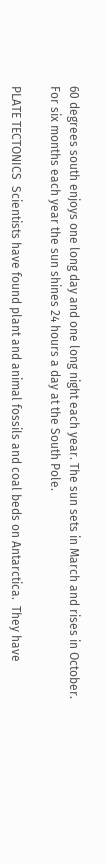60 degrees south enjoys one long day and one long night each year. The sun sets in March and rises in October.  For six months each year the sun shines 24 hours a day at the South Pole.

PLATE TECTONICS  Scientists have found plant and animal fossils and coal beds on Antarctica.  They have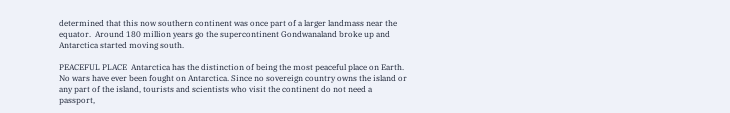determined that this now southern continent was once part of a larger landmass near the equator.  Around 180 million years go the supercontinent Gondwanaland broke up and Antarctica started moving south.

PEACEFUL PLACE  Antarctica has the distinction of being the most peaceful place on Earth. No wars have ever been fought on Antarctica. Since no sovereign country owns the island or any part of the island, tourists and scientists who visit the continent do not need a passport,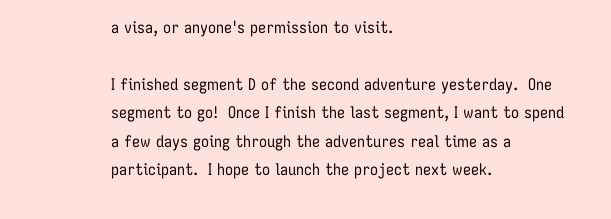a visa, or anyone's permission to visit.

I finished segment D of the second adventure yesterday.  One segment to go!  Once I finish the last segment, I want to spend a few days going through the adventures real time as a participant.  I hope to launch the project next week.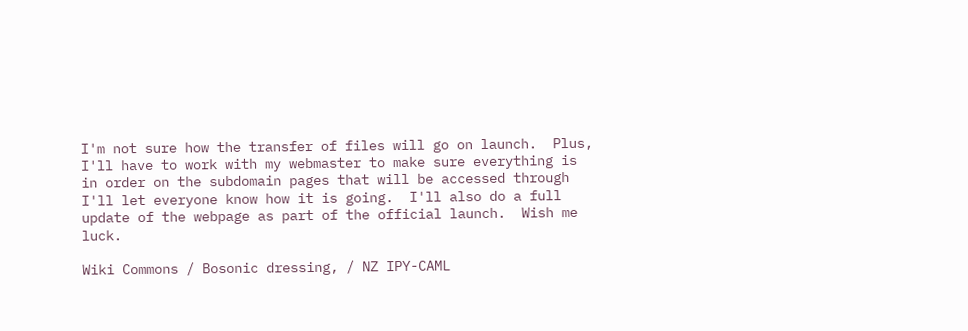I'm not sure how the transfer of files will go on launch.  Plus, I'll have to work with my webmaster to make sure everything is in order on the subdomain pages that will be accessed through  I'll let everyone know how it is going.  I'll also do a full update of the webpage as part of the official launch.  Wish me luck.

Wiki Commons / Bosonic dressing, / NZ IPY-CAML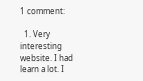1 comment:

  1. Very interesting website. I had learn a lot. I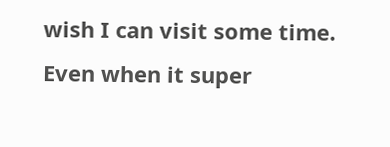wish I can visit some time. Even when it super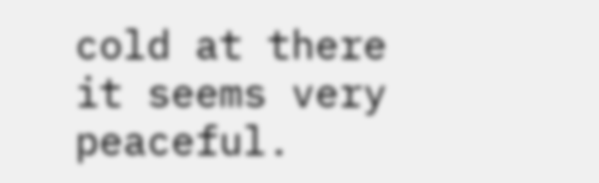cold at there it seems very peaceful.